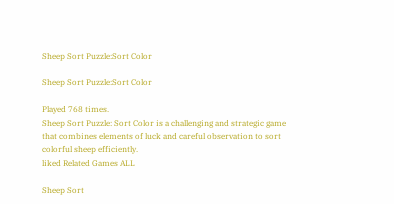Sheep Sort Puzzle:Sort Color

Sheep Sort Puzzle:Sort Color

Played 768 times.
Sheep Sort Puzzle: Sort Color is a challenging and strategic game that combines elements of luck and careful observation to sort colorful sheep efficiently.
liked Related Games ALL

Sheep Sort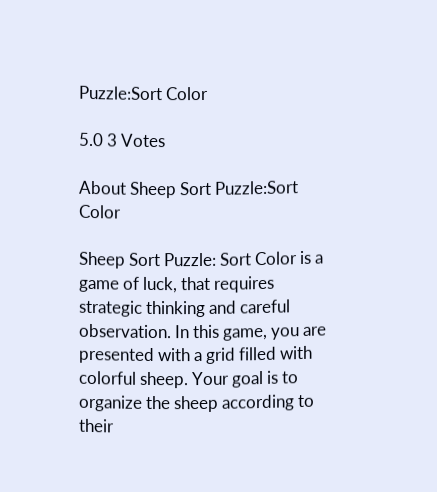Puzzle:Sort Color

5.0 3 Votes

About Sheep Sort Puzzle:Sort Color

Sheep Sort Puzzle: Sort Color is a game of luck, that requires strategic thinking and careful observation. In this game, you are presented with a grid filled with colorful sheep. Your goal is to organize the sheep according to their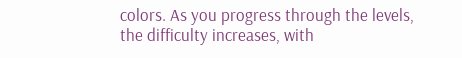colors. As you progress through the levels, the difficulty increases, with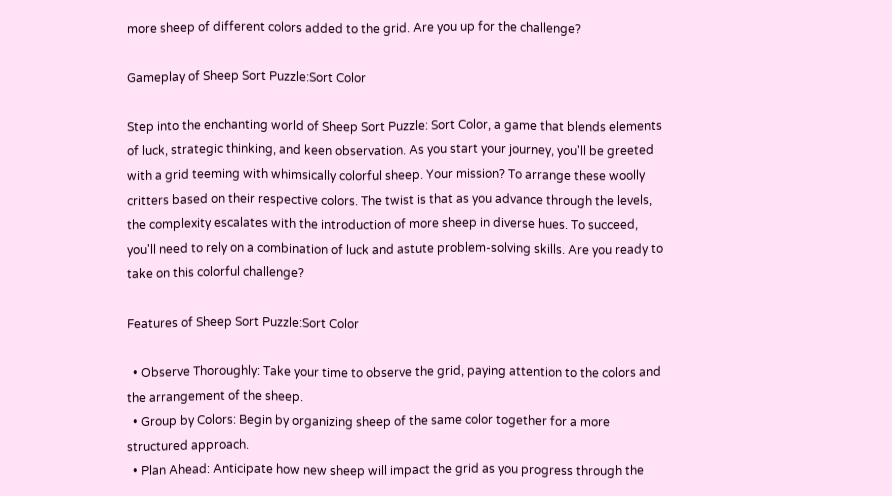more sheep of different colors added to the grid. Are you up for the challenge?

Gameplay of Sheep Sort Puzzle:Sort Color

Step into the enchanting world of Sheep Sort Puzzle: Sort Color, a game that blends elements of luck, strategic thinking, and keen observation. As you start your journey, you'll be greeted with a grid teeming with whimsically colorful sheep. Your mission? To arrange these woolly critters based on their respective colors. The twist is that as you advance through the levels, the complexity escalates with the introduction of more sheep in diverse hues. To succeed, you'll need to rely on a combination of luck and astute problem-solving skills. Are you ready to take on this colorful challenge?

Features of Sheep Sort Puzzle:Sort Color

  • Observe Thoroughly: Take your time to observe the grid, paying attention to the colors and the arrangement of the sheep.
  • Group by Colors: Begin by organizing sheep of the same color together for a more structured approach.
  • Plan Ahead: Anticipate how new sheep will impact the grid as you progress through the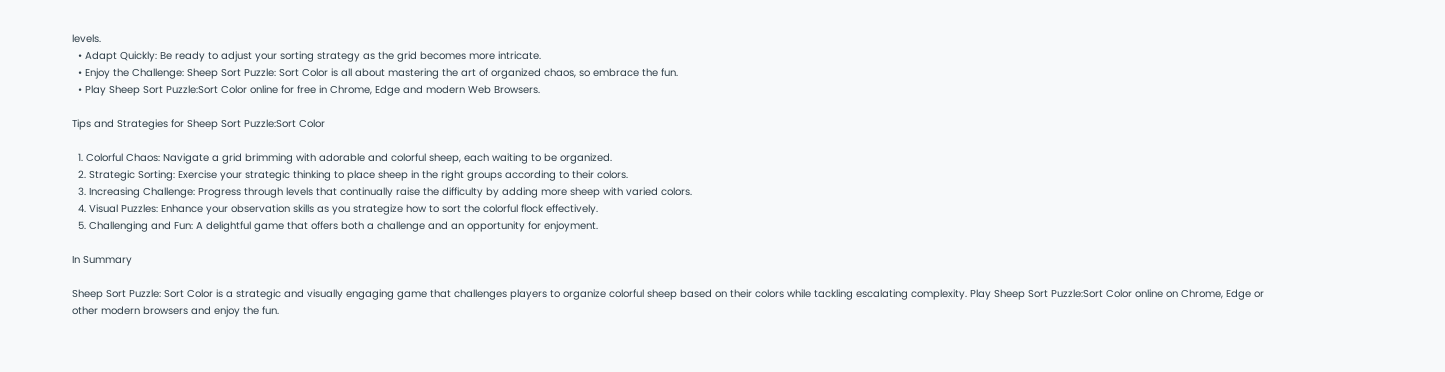levels.
  • Adapt Quickly: Be ready to adjust your sorting strategy as the grid becomes more intricate.
  • Enjoy the Challenge: Sheep Sort Puzzle: Sort Color is all about mastering the art of organized chaos, so embrace the fun.
  • Play Sheep Sort Puzzle:Sort Color online for free in Chrome, Edge and modern Web Browsers.

Tips and Strategies for Sheep Sort Puzzle:Sort Color

  1. Colorful Chaos: Navigate a grid brimming with adorable and colorful sheep, each waiting to be organized.
  2. Strategic Sorting: Exercise your strategic thinking to place sheep in the right groups according to their colors.
  3. Increasing Challenge: Progress through levels that continually raise the difficulty by adding more sheep with varied colors.
  4. Visual Puzzles: Enhance your observation skills as you strategize how to sort the colorful flock effectively.
  5. Challenging and Fun: A delightful game that offers both a challenge and an opportunity for enjoyment.

In Summary

Sheep Sort Puzzle: Sort Color is a strategic and visually engaging game that challenges players to organize colorful sheep based on their colors while tackling escalating complexity. Play Sheep Sort Puzzle:Sort Color online on Chrome, Edge or other modern browsers and enjoy the fun.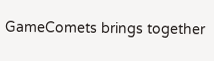GameComets brings together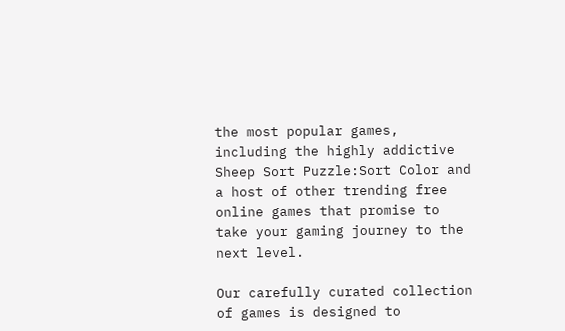the most popular games, including the highly addictive Sheep Sort Puzzle:Sort Color and a host of other trending free online games that promise to take your gaming journey to the next level.

Our carefully curated collection of games is designed to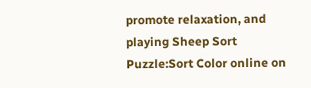promote relaxation, and playing Sheep Sort Puzzle:Sort Color online on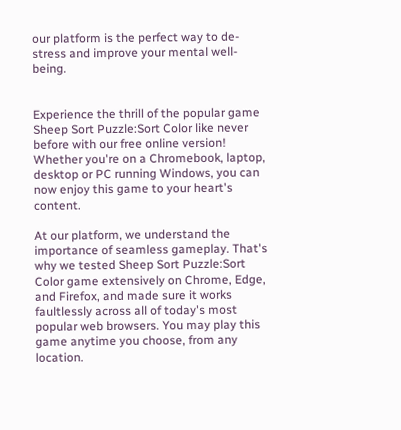our platform is the perfect way to de-stress and improve your mental well-being.


Experience the thrill of the popular game Sheep Sort Puzzle:Sort Color like never before with our free online version! Whether you're on a Chromebook, laptop, desktop or PC running Windows, you can now enjoy this game to your heart's content.

At our platform, we understand the importance of seamless gameplay. That's why we tested Sheep Sort Puzzle:Sort Color game extensively on Chrome, Edge, and Firefox, and made sure it works faultlessly across all of today's most popular web browsers. You may play this game anytime you choose, from any location.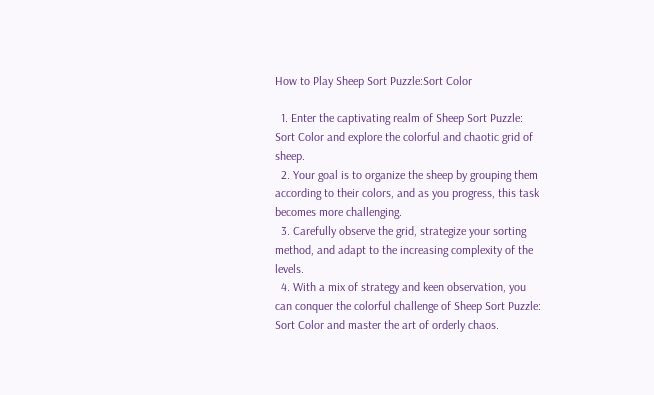How to Play Sheep Sort Puzzle:Sort Color

  1. Enter the captivating realm of Sheep Sort Puzzle: Sort Color and explore the colorful and chaotic grid of sheep.
  2. Your goal is to organize the sheep by grouping them according to their colors, and as you progress, this task becomes more challenging.
  3. Carefully observe the grid, strategize your sorting method, and adapt to the increasing complexity of the levels.
  4. With a mix of strategy and keen observation, you can conquer the colorful challenge of Sheep Sort Puzzle: Sort Color and master the art of orderly chaos.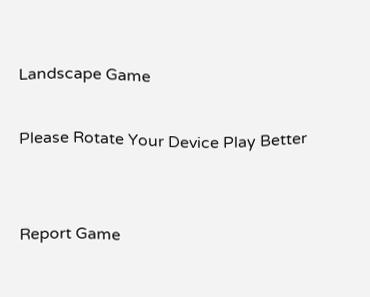Landscape Game

Please Rotate Your Device Play Better


Report Game